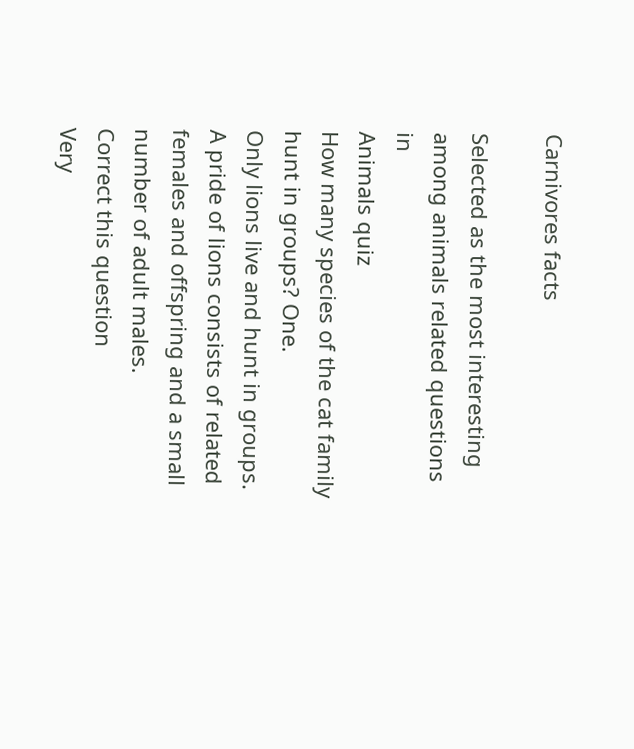Carnivores facts

Selected as the most interesting among animals related questions in
Animals quiz
How many species of the cat family hunt in groups? One.
Only lions live and hunt in groups. A pride of lions consists of related females and offspring and a small number of adult males.
Correct this question
Very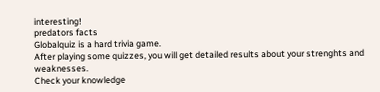interesting!
predators facts
Globalquiz is a hard trivia game.
After playing some quizzes, you will get detailed results about your strenghts and weaknesses.
Check your knowledge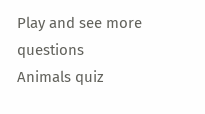Play and see more questions
Animals quiz